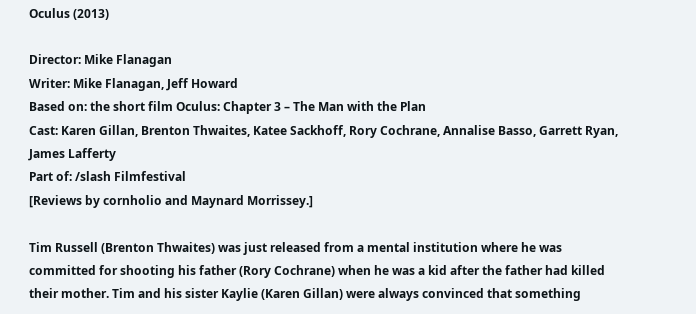Oculus (2013)

Director: Mike Flanagan
Writer: Mike Flanagan, Jeff Howard
Based on: the short film Oculus: Chapter 3 – The Man with the Plan
Cast: Karen Gillan, Brenton Thwaites, Katee Sackhoff, Rory Cochrane, Annalise Basso, Garrett Ryan, James Lafferty
Part of: /slash Filmfestival
[Reviews by cornholio and Maynard Morrissey.]

Tim Russell (Brenton Thwaites) was just released from a mental institution where he was committed for shooting his father (Rory Cochrane) when he was a kid after the father had killed their mother. Tim and his sister Kaylie (Karen Gillan) were always convinced that something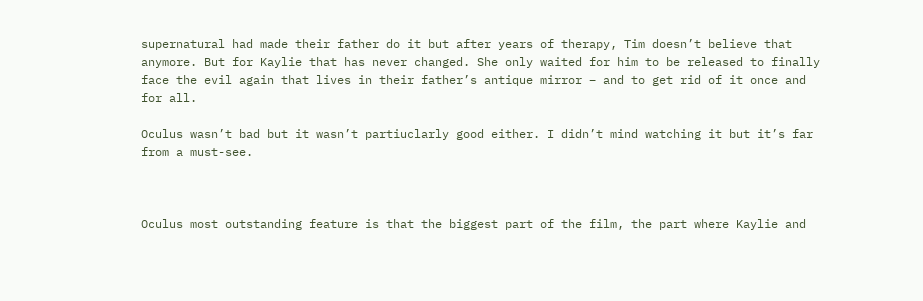supernatural had made their father do it but after years of therapy, Tim doesn’t believe that anymore. But for Kaylie that has never changed. She only waited for him to be released to finally face the evil again that lives in their father’s antique mirror – and to get rid of it once and for all.

Oculus wasn’t bad but it wasn’t partiuclarly good either. I didn’t mind watching it but it’s far from a must-see.



Oculus most outstanding feature is that the biggest part of the film, the part where Kaylie and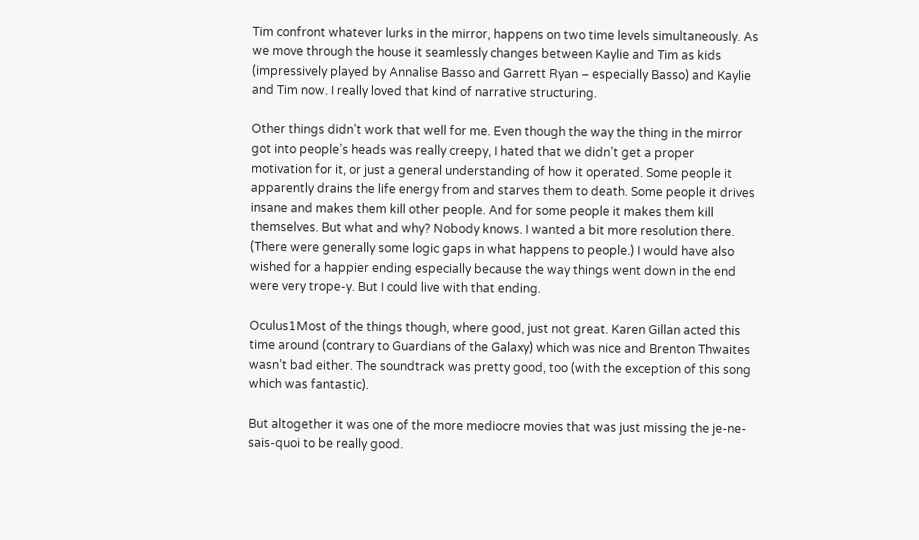Tim confront whatever lurks in the mirror, happens on two time levels simultaneously. As we move through the house it seamlessly changes between Kaylie and Tim as kids (impressively played by Annalise Basso and Garrett Ryan – especially Basso) and Kaylie and Tim now. I really loved that kind of narrative structuring.

Other things didn’t work that well for me. Even though the way the thing in the mirror got into people’s heads was really creepy, I hated that we didn’t get a proper motivation for it, or just a general understanding of how it operated. Some people it apparently drains the life energy from and starves them to death. Some people it drives insane and makes them kill other people. And for some people it makes them kill themselves. But what and why? Nobody knows. I wanted a bit more resolution there. (There were generally some logic gaps in what happens to people.) I would have also wished for a happier ending especially because the way things went down in the end were very trope-y. But I could live with that ending.

Oculus1Most of the things though, where good, just not great. Karen Gillan acted this time around (contrary to Guardians of the Galaxy) which was nice and Brenton Thwaites wasn’t bad either. The soundtrack was pretty good, too (with the exception of this song which was fantastic).

But altogether it was one of the more mediocre movies that was just missing the je-ne-sais-quoi to be really good.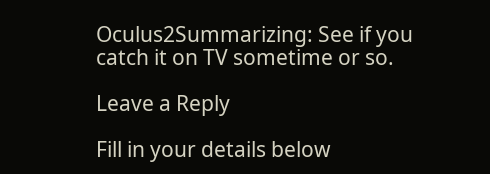Oculus2Summarizing: See if you catch it on TV sometime or so.

Leave a Reply

Fill in your details below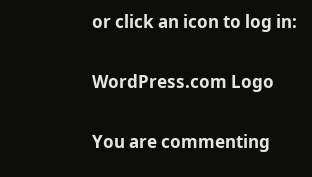or click an icon to log in:

WordPress.com Logo

You are commenting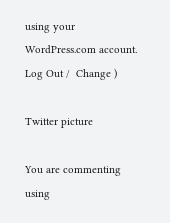using your WordPress.com account. Log Out /  Change )

Twitter picture

You are commenting using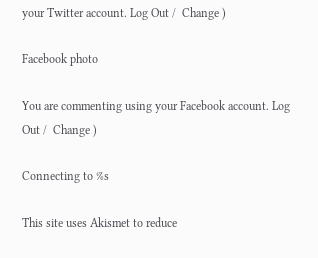your Twitter account. Log Out /  Change )

Facebook photo

You are commenting using your Facebook account. Log Out /  Change )

Connecting to %s

This site uses Akismet to reduce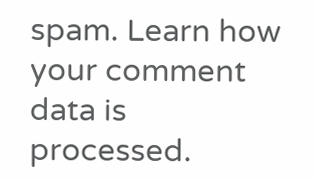spam. Learn how your comment data is processed.